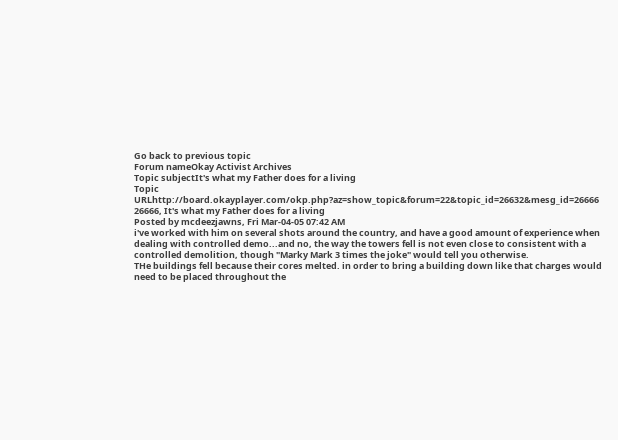Go back to previous topic
Forum nameOkay Activist Archives
Topic subjectIt's what my Father does for a living
Topic URLhttp://board.okayplayer.com/okp.php?az=show_topic&forum=22&topic_id=26632&mesg_id=26666
26666, It's what my Father does for a living
Posted by mcdeezjawns, Fri Mar-04-05 07:42 AM
i've worked with him on several shots around the country, and have a good amount of experience when dealing with controlled demo...and no, the way the towers fell is not even close to consistent with a controlled demolition, though "Marky Mark 3 times the joke" would tell you otherwise.
THe buildings fell because their cores melted. in order to bring a building down like that charges would need to be placed throughout the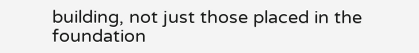building, not just those placed in the foundation